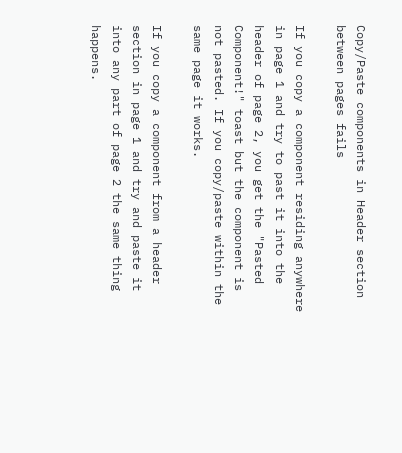Copy/Paste components in Header section between pages fails

If you copy a component residing anywhere in page 1 and try to past it into the header of page 2, you get the "Pasted Component!" toast but the component is not pasted. If you copy/paste within the same page it works.

If you copy a component from a header section in page 1 and try and paste it into any part of page 2 the same thing happens.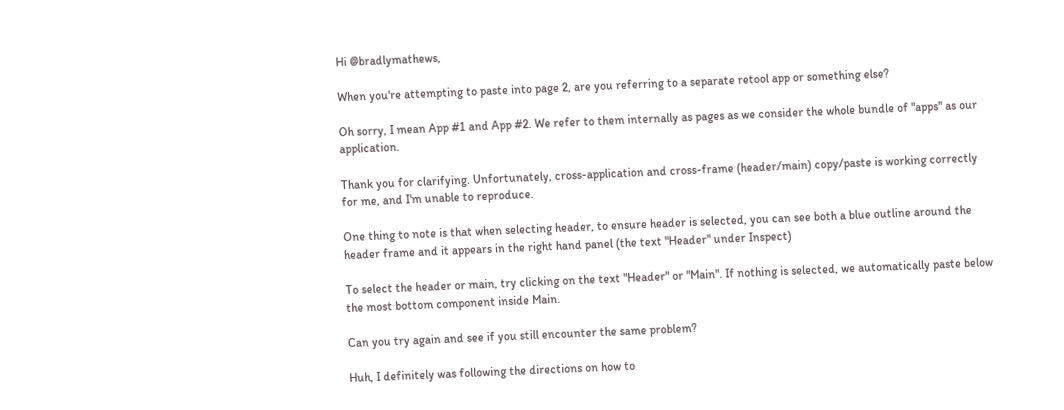Hi @bradlymathews,

When you're attempting to paste into page 2, are you referring to a separate retool app or something else?

Oh sorry, I mean App #1 and App #2. We refer to them internally as pages as we consider the whole bundle of "apps" as our application.

Thank you for clarifying. Unfortunately, cross-application and cross-frame (header/main) copy/paste is working correctly for me, and I'm unable to reproduce.

One thing to note is that when selecting header, to ensure header is selected, you can see both a blue outline around the header frame and it appears in the right hand panel (the text "Header" under Inspect)

To select the header or main, try clicking on the text "Header" or "Main". If nothing is selected, we automatically paste below the most bottom component inside Main.

Can you try again and see if you still encounter the same problem?

Huh, I definitely was following the directions on how to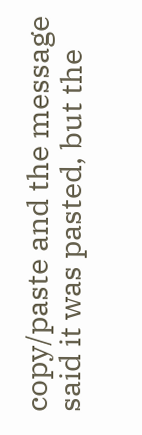copy/paste and the message said it was pasted, but the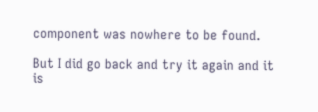component was nowhere to be found.

But I did go back and try it again and it is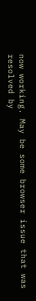now working. May be some browser issue that was resolved by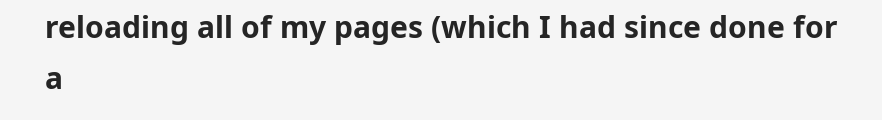reloading all of my pages (which I had since done for a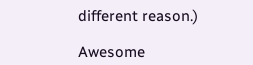different reason.)

Awesome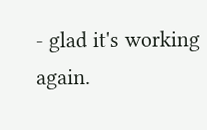- glad it's working again.